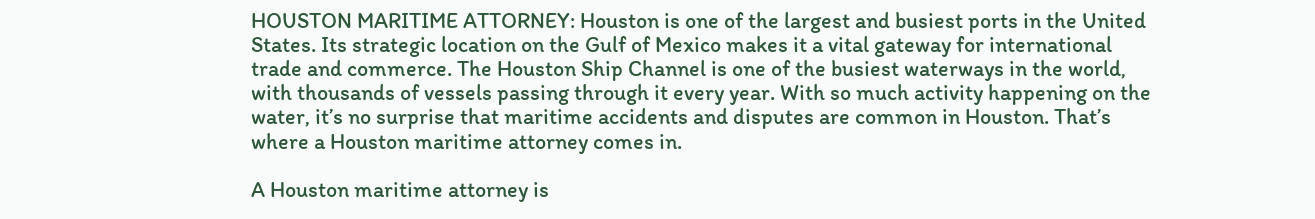HOUSTON MARITIME ATTORNEY: Houston is one of the largest and busiest ports in the United States. Its strategic location on the Gulf of Mexico makes it a vital gateway for international trade and commerce. The Houston Ship Channel is one of the busiest waterways in the world, with thousands of vessels passing through it every year. With so much activity happening on the water, it’s no surprise that maritime accidents and disputes are common in Houston. That’s where a Houston maritime attorney comes in.

A Houston maritime attorney is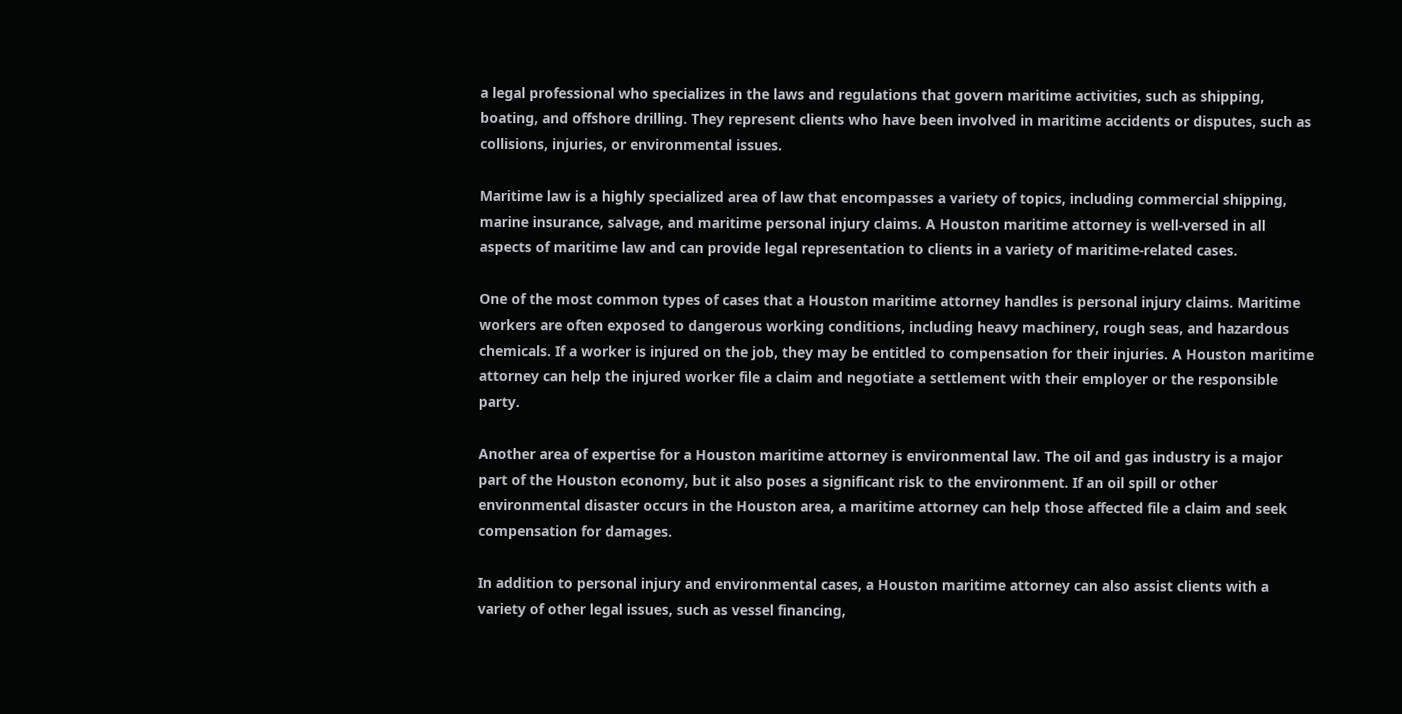a legal professional who specializes in the laws and regulations that govern maritime activities, such as shipping, boating, and offshore drilling. They represent clients who have been involved in maritime accidents or disputes, such as collisions, injuries, or environmental issues.

Maritime law is a highly specialized area of law that encompasses a variety of topics, including commercial shipping, marine insurance, salvage, and maritime personal injury claims. A Houston maritime attorney is well-versed in all aspects of maritime law and can provide legal representation to clients in a variety of maritime-related cases.

One of the most common types of cases that a Houston maritime attorney handles is personal injury claims. Maritime workers are often exposed to dangerous working conditions, including heavy machinery, rough seas, and hazardous chemicals. If a worker is injured on the job, they may be entitled to compensation for their injuries. A Houston maritime attorney can help the injured worker file a claim and negotiate a settlement with their employer or the responsible party.

Another area of expertise for a Houston maritime attorney is environmental law. The oil and gas industry is a major part of the Houston economy, but it also poses a significant risk to the environment. If an oil spill or other environmental disaster occurs in the Houston area, a maritime attorney can help those affected file a claim and seek compensation for damages.

In addition to personal injury and environmental cases, a Houston maritime attorney can also assist clients with a variety of other legal issues, such as vessel financing,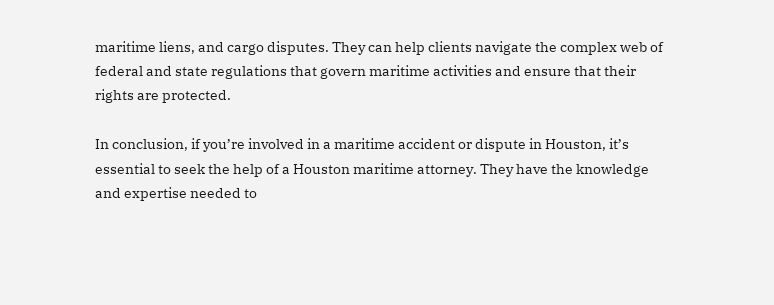maritime liens, and cargo disputes. They can help clients navigate the complex web of federal and state regulations that govern maritime activities and ensure that their rights are protected.

In conclusion, if you’re involved in a maritime accident or dispute in Houston, it’s essential to seek the help of a Houston maritime attorney. They have the knowledge and expertise needed to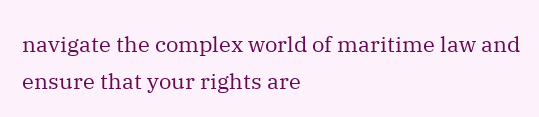navigate the complex world of maritime law and ensure that your rights are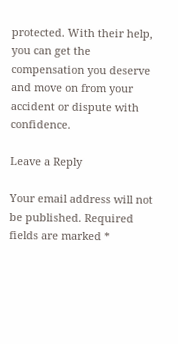protected. With their help, you can get the compensation you deserve and move on from your accident or dispute with confidence.

Leave a Reply

Your email address will not be published. Required fields are marked *